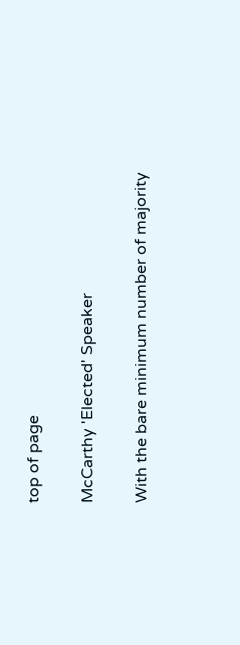top of page

McCarthy 'Elected' Speaker

With the bare minimum number of majority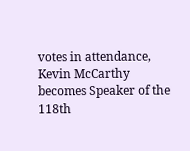votes in attendance, Kevin McCarthy becomes Speaker of the 118th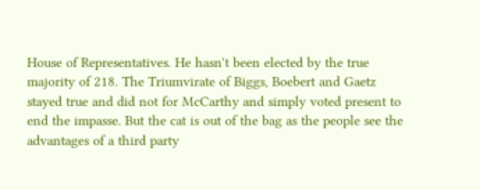House of Representatives. He hasn't been elected by the true majority of 218. The Triumvirate of Biggs, Boebert and Gaetz stayed true and did not for McCarthy and simply voted present to end the impasse. But the cat is out of the bag as the people see the advantages of a third party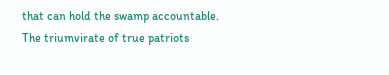that can hold the swamp accountable. The triumvirate of true patriots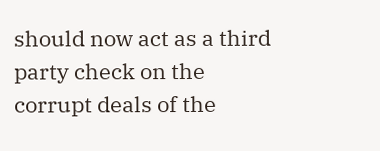should now act as a third party check on the corrupt deals of the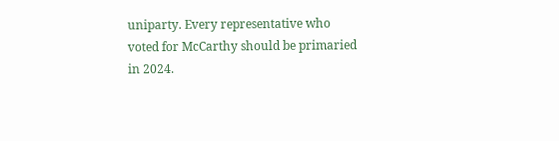uniparty. Every representative who voted for McCarthy should be primaried in 2024.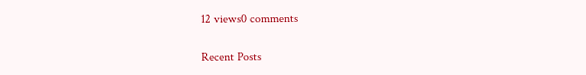12 views0 comments

Recent Posts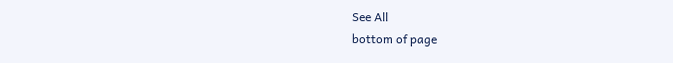See All
bottom of page